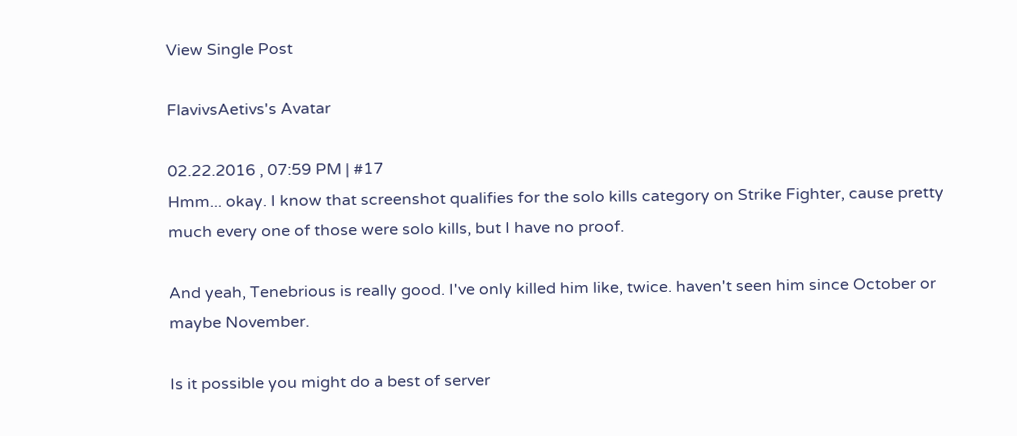View Single Post

FlavivsAetivs's Avatar

02.22.2016 , 07:59 PM | #17
Hmm... okay. I know that screenshot qualifies for the solo kills category on Strike Fighter, cause pretty much every one of those were solo kills, but I have no proof.

And yeah, Tenebrious is really good. I've only killed him like, twice. haven't seen him since October or maybe November.

Is it possible you might do a best of server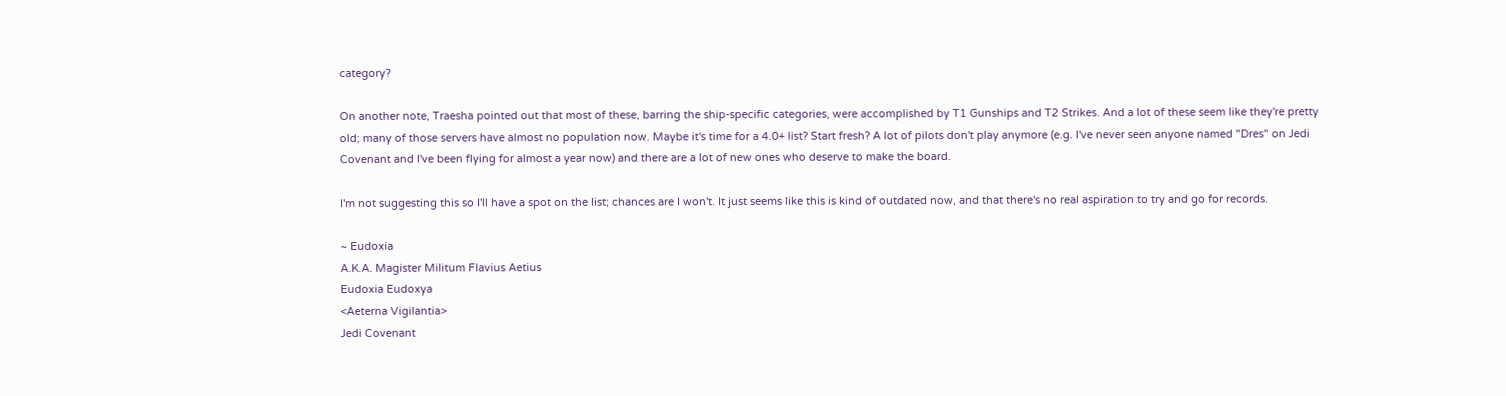category?

On another note, Traesha pointed out that most of these, barring the ship-specific categories, were accomplished by T1 Gunships and T2 Strikes. And a lot of these seem like they're pretty old; many of those servers have almost no population now. Maybe it's time for a 4.0+ list? Start fresh? A lot of pilots don't play anymore (e.g. I've never seen anyone named "Dres" on Jedi Covenant and I've been flying for almost a year now) and there are a lot of new ones who deserve to make the board.

I'm not suggesting this so I'll have a spot on the list; chances are I won't. It just seems like this is kind of outdated now, and that there's no real aspiration to try and go for records.

~ Eudoxia
A.K.A. Magister Militum Flavius Aetius
Eudoxia Eudoxya
<Aeterna Vigilantia>
Jedi Covenant